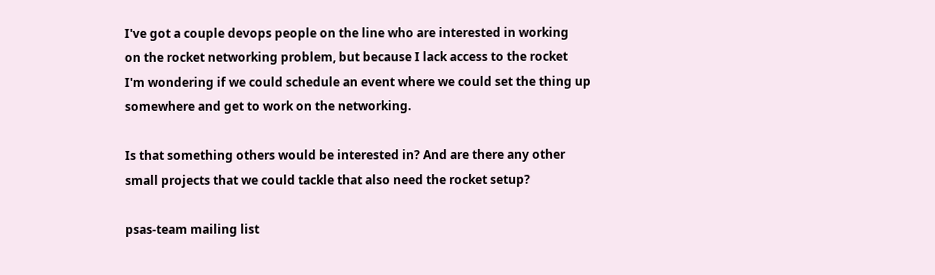I've got a couple devops people on the line who are interested in working
on the rocket networking problem, but because I lack access to the rocket
I'm wondering if we could schedule an event where we could set the thing up
somewhere and get to work on the networking.

Is that something others would be interested in? And are there any other
small projects that we could tackle that also need the rocket setup?

psas-team mailing list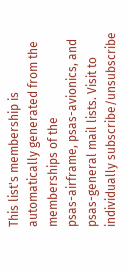This list's membership is automatically generated from the memberships of the
psas-airframe, psas-avionics, and psas-general mail lists. Visit to individually subscribe/unsubscribe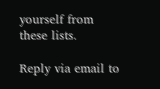yourself from
these lists.

Reply via email to